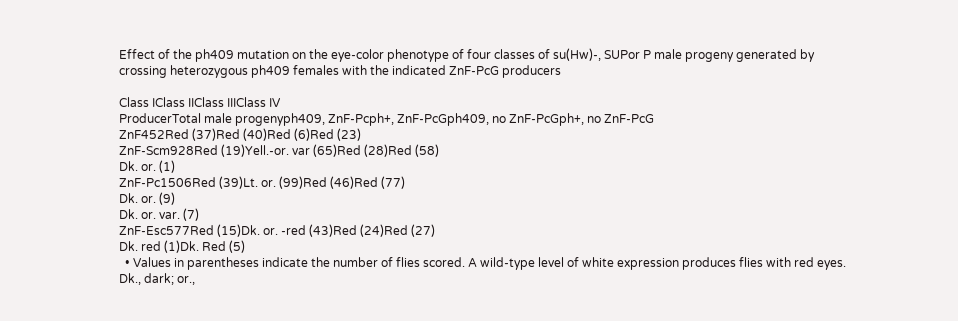Effect of the ph409 mutation on the eye-color phenotype of four classes of su(Hw)-, SUPor P male progeny generated by crossing heterozygous ph409 females with the indicated ZnF-PcG producers

Class IClass IIClass IIIClass IV
ProducerTotal male progenyph409, ZnF-Pcph+, ZnF-PcGph409, no ZnF-PcGph+, no ZnF-PcG
ZnF452Red (37)Red (40)Red (6)Red (23)
ZnF-Scm928Red (19)Yell.-or. var (65)Red (28)Red (58)
Dk. or. (1)
ZnF-Pc1506Red (39)Lt. or. (99)Red (46)Red (77)
Dk. or. (9)
Dk. or. var. (7)
ZnF-Esc577Red (15)Dk. or. -red (43)Red (24)Red (27)
Dk. red (1)Dk. Red (5)
  • Values in parentheses indicate the number of flies scored. A wild-type level of white expression produces flies with red eyes. Dk., dark; or.,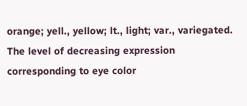orange; yell., yellow; lt., light; var., variegated. The level of decreasing expression corresponding to eye color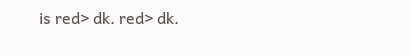is red> dk. red> dk.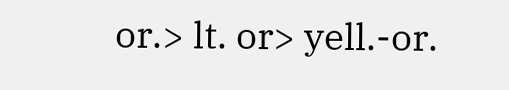or.> lt. or> yell.-or.